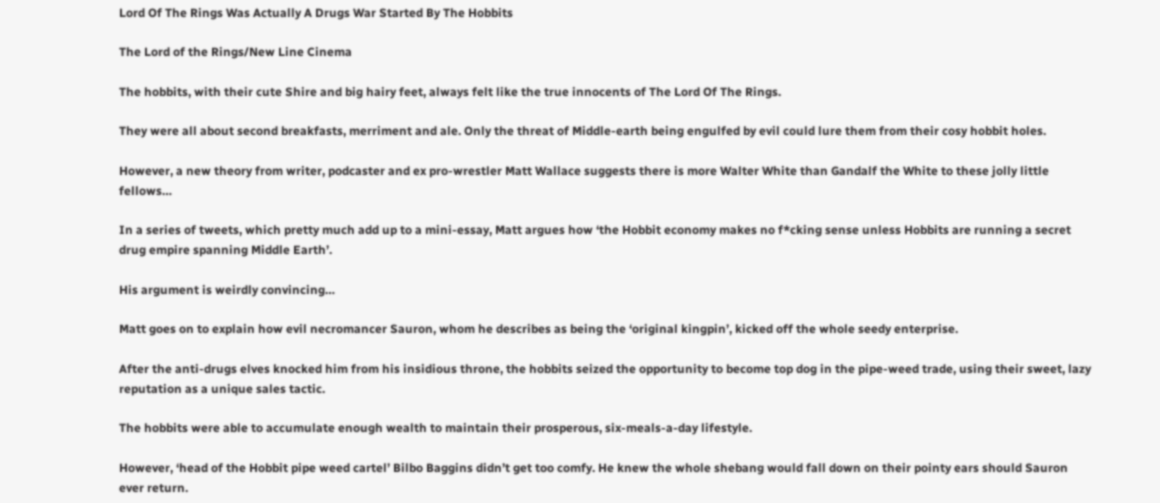Lord Of The Rings Was Actually A Drugs War Started By The Hobbits

The Lord of the Rings/New Line Cinema

The hobbits, with their cute Shire and big hairy feet, always felt like the true innocents of The Lord Of The Rings.

They were all about second breakfasts, merriment and ale. Only the threat of Middle-earth being engulfed by evil could lure them from their cosy hobbit holes.

However, a new theory from writer, podcaster and ex pro-wrestler Matt Wallace suggests there is more Walter White than Gandalf the White to these jolly little fellows…

In a series of tweets, which pretty much add up to a mini-essay, Matt argues how ‘the Hobbit economy makes no f*cking sense unless Hobbits are running a secret drug empire spanning Middle Earth’.

His argument is weirdly convincing…

Matt goes on to explain how evil necromancer Sauron, whom he describes as being the ‘original kingpin’, kicked off the whole seedy enterprise.

After the anti-drugs elves knocked him from his insidious throne, the hobbits seized the opportunity to become top dog in the pipe-weed trade, using their sweet, lazy reputation as a unique sales tactic.

The hobbits were able to accumulate enough wealth to maintain their prosperous, six-meals-a-day lifestyle.

However, ‘head of the Hobbit pipe weed cartel’ Bilbo Baggins didn’t get too comfy. He knew the whole shebang would fall down on their pointy ears should Sauron ever return.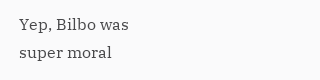Yep, Bilbo was super moral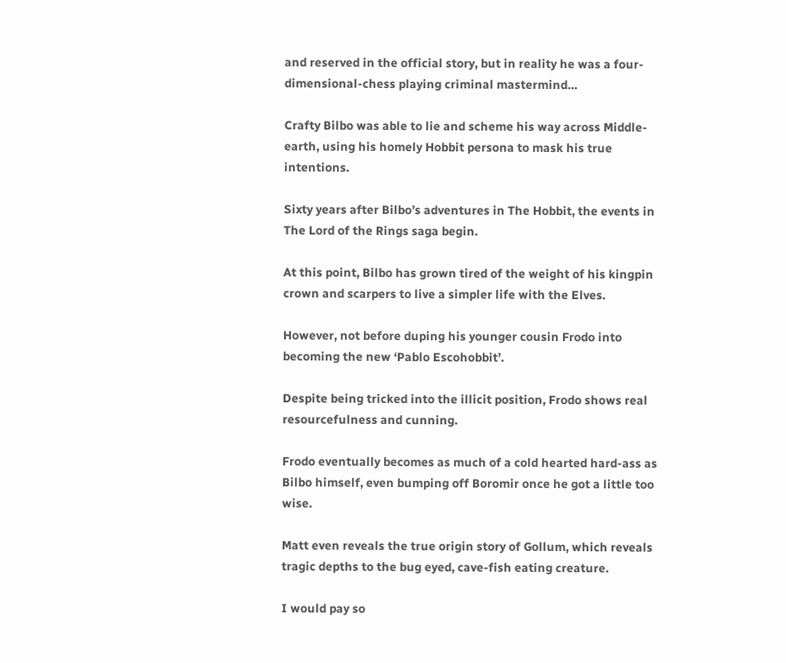and reserved in the official story, but in reality he was a four-dimensional-chess playing criminal mastermind…

Crafty Bilbo was able to lie and scheme his way across Middle-earth, using his homely Hobbit persona to mask his true intentions.

Sixty years after Bilbo’s adventures in The Hobbit, the events in The Lord of the Rings saga begin.

At this point, Bilbo has grown tired of the weight of his kingpin crown and scarpers to live a simpler life with the Elves.

However, not before duping his younger cousin Frodo into becoming the new ‘Pablo Escohobbit’.

Despite being tricked into the illicit position, Frodo shows real resourcefulness and cunning.

Frodo eventually becomes as much of a cold hearted hard-ass as Bilbo himself, even bumping off Boromir once he got a little too wise.

Matt even reveals the true origin story of Gollum, which reveals tragic depths to the bug eyed, cave-fish eating creature.

I would pay so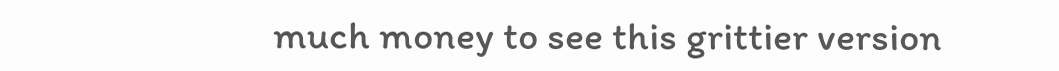much money to see this grittier version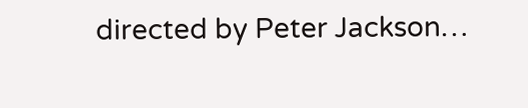directed by Peter Jackson…